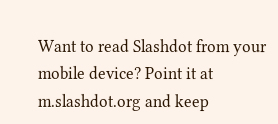Want to read Slashdot from your mobile device? Point it at m.slashdot.org and keep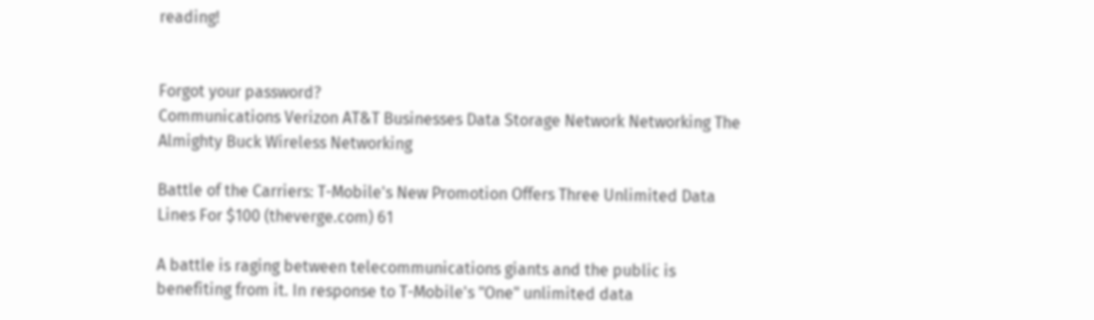reading!


Forgot your password?
Communications Verizon AT&T Businesses Data Storage Network Networking The Almighty Buck Wireless Networking

Battle of the Carriers: T-Mobile's New Promotion Offers Three Unlimited Data Lines For $100 (theverge.com) 61

A battle is raging between telecommunications giants and the public is benefiting from it. In response to T-Mobile's "One" unlimited data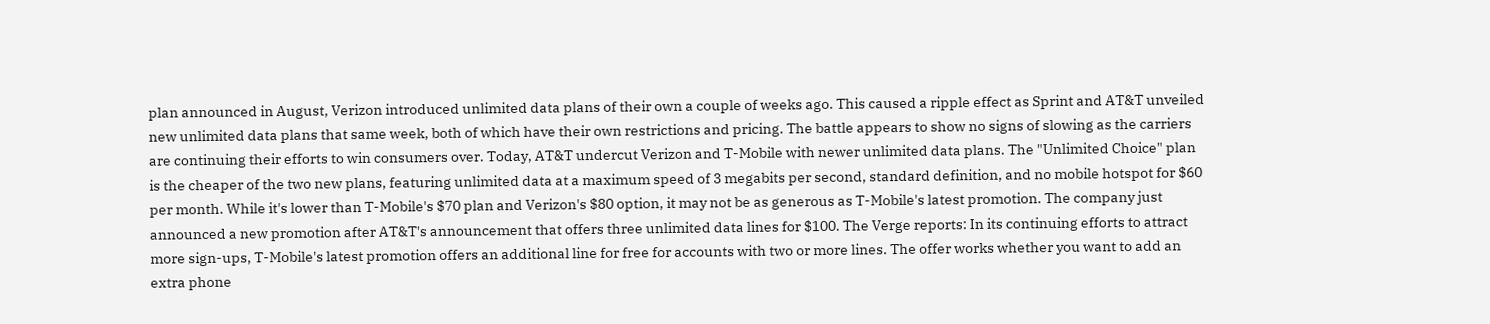plan announced in August, Verizon introduced unlimited data plans of their own a couple of weeks ago. This caused a ripple effect as Sprint and AT&T unveiled new unlimited data plans that same week, both of which have their own restrictions and pricing. The battle appears to show no signs of slowing as the carriers are continuing their efforts to win consumers over. Today, AT&T undercut Verizon and T-Mobile with newer unlimited data plans. The "Unlimited Choice" plan is the cheaper of the two new plans, featuring unlimited data at a maximum speed of 3 megabits per second, standard definition, and no mobile hotspot for $60 per month. While it's lower than T-Mobile's $70 plan and Verizon's $80 option, it may not be as generous as T-Mobile's latest promotion. The company just announced a new promotion after AT&T's announcement that offers three unlimited data lines for $100. The Verge reports: In its continuing efforts to attract more sign-ups, T-Mobile's latest promotion offers an additional line for free for accounts with two or more lines. The offer works whether you want to add an extra phone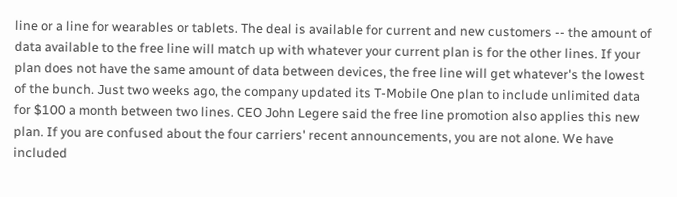line or a line for wearables or tablets. The deal is available for current and new customers -- the amount of data available to the free line will match up with whatever your current plan is for the other lines. If your plan does not have the same amount of data between devices, the free line will get whatever's the lowest of the bunch. Just two weeks ago, the company updated its T-Mobile One plan to include unlimited data for $100 a month between two lines. CEO John Legere said the free line promotion also applies this new plan. If you are confused about the four carriers' recent announcements, you are not alone. We have included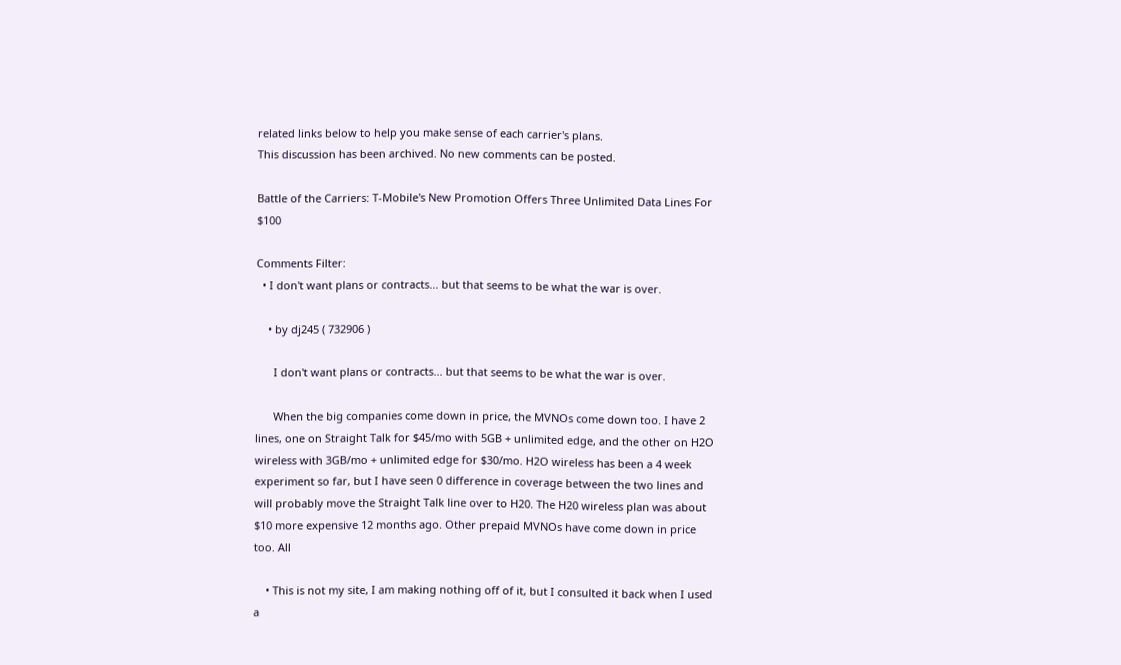related links below to help you make sense of each carrier's plans.
This discussion has been archived. No new comments can be posted.

Battle of the Carriers: T-Mobile's New Promotion Offers Three Unlimited Data Lines For $100

Comments Filter:
  • I don't want plans or contracts... but that seems to be what the war is over.

    • by dj245 ( 732906 )

      I don't want plans or contracts... but that seems to be what the war is over.

      When the big companies come down in price, the MVNOs come down too. I have 2 lines, one on Straight Talk for $45/mo with 5GB + unlimited edge, and the other on H2O wireless with 3GB/mo + unlimited edge for $30/mo. H2O wireless has been a 4 week experiment so far, but I have seen 0 difference in coverage between the two lines and will probably move the Straight Talk line over to H20. The H20 wireless plan was about $10 more expensive 12 months ago. Other prepaid MVNOs have come down in price too. All

    • This is not my site, I am making nothing off of it, but I consulted it back when I used a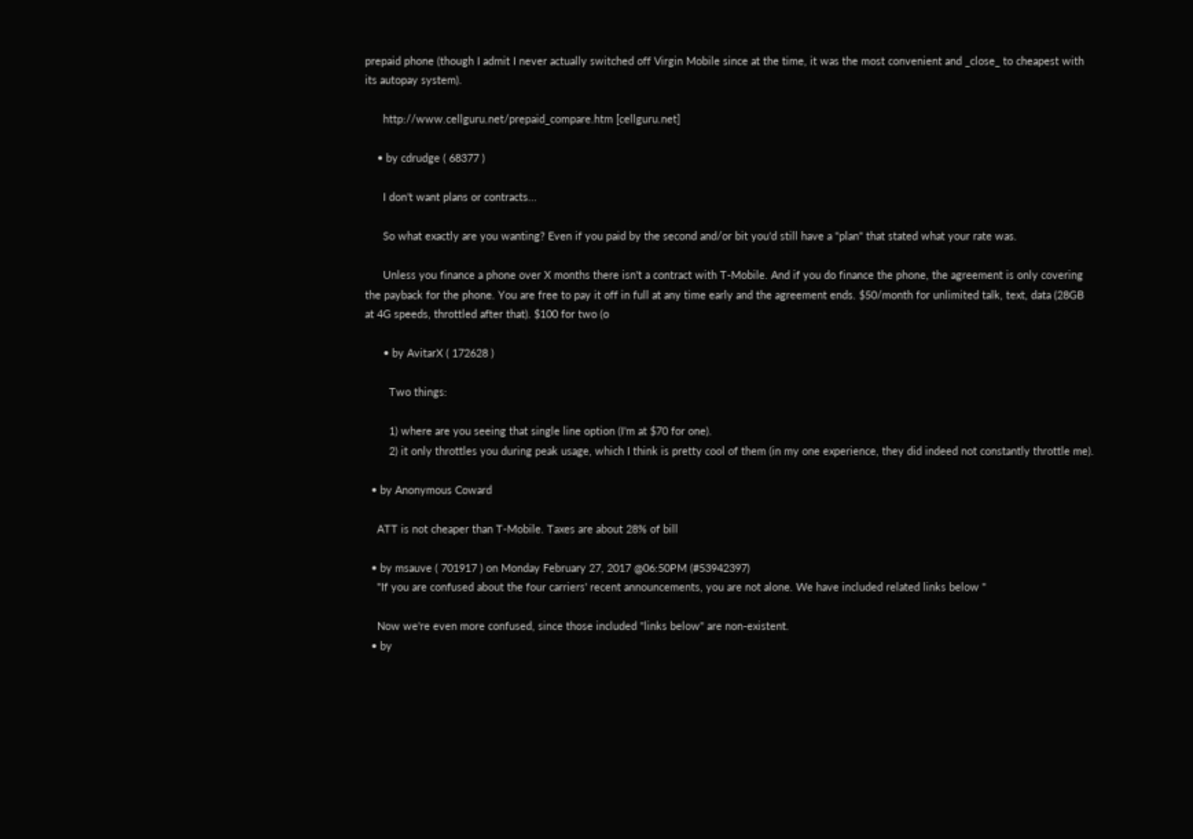prepaid phone (though I admit I never actually switched off Virgin Mobile since at the time, it was the most convenient and _close_ to cheapest with its autopay system).

      http://www.cellguru.net/prepaid_compare.htm [cellguru.net]

    • by cdrudge ( 68377 )

      I don't want plans or contracts...

      So what exactly are you wanting? Even if you paid by the second and/or bit you'd still have a "plan" that stated what your rate was.

      Unless you finance a phone over X months there isn't a contract with T-Mobile. And if you do finance the phone, the agreement is only covering the payback for the phone. You are free to pay it off in full at any time early and the agreement ends. $50/month for unlimited talk, text, data (28GB at 4G speeds, throttled after that). $100 for two (o

      • by AvitarX ( 172628 )

        Two things:

        1) where are you seeing that single line option (I'm at $70 for one).
        2) it only throttles you during peak usage, which I think is pretty cool of them (in my one experience, they did indeed not constantly throttle me).

  • by Anonymous Coward

    ATT is not cheaper than T-Mobile. Taxes are about 28% of bill

  • by msauve ( 701917 ) on Monday February 27, 2017 @06:50PM (#53942397)
    "If you are confused about the four carriers' recent announcements, you are not alone. We have included related links below "

    Now we're even more confused, since those included "links below" are non-existent.
  • by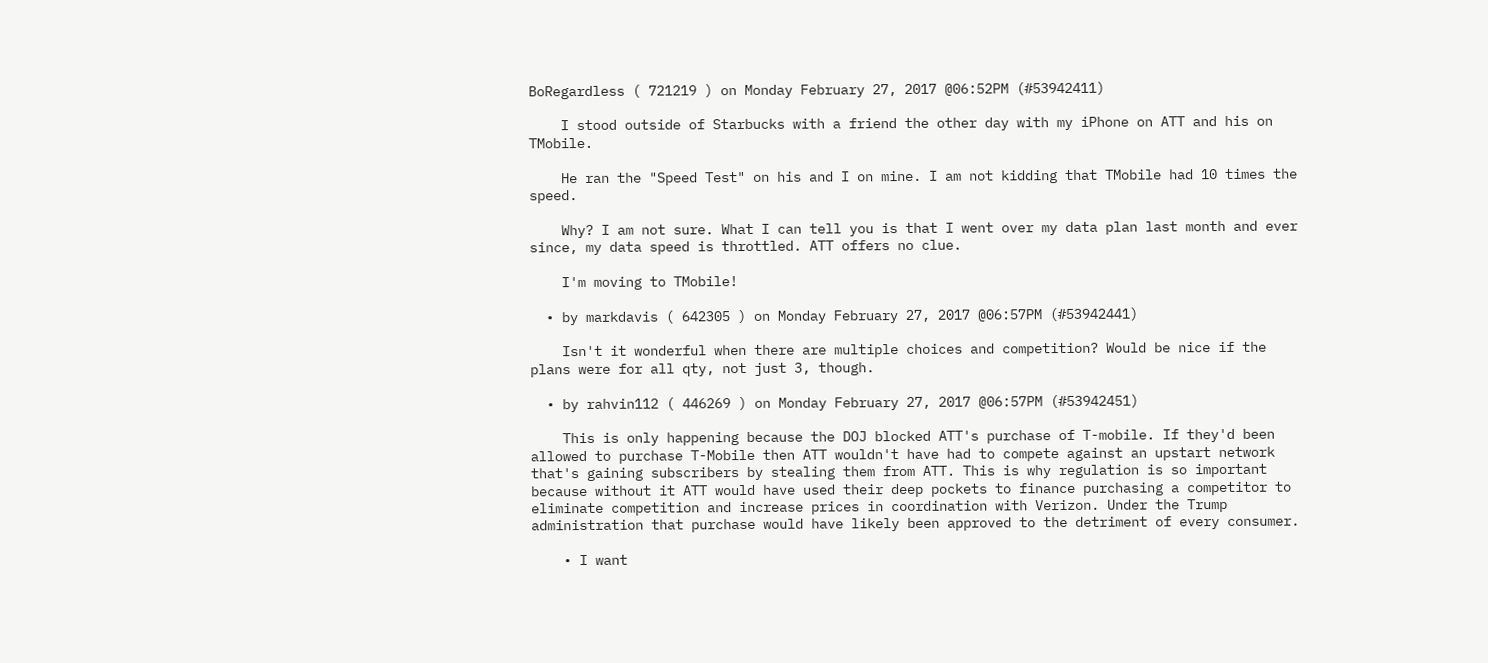BoRegardless ( 721219 ) on Monday February 27, 2017 @06:52PM (#53942411)

    I stood outside of Starbucks with a friend the other day with my iPhone on ATT and his on TMobile.

    He ran the "Speed Test" on his and I on mine. I am not kidding that TMobile had 10 times the speed.

    Why? I am not sure. What I can tell you is that I went over my data plan last month and ever since, my data speed is throttled. ATT offers no clue.

    I'm moving to TMobile!

  • by markdavis ( 642305 ) on Monday February 27, 2017 @06:57PM (#53942441)

    Isn't it wonderful when there are multiple choices and competition? Would be nice if the plans were for all qty, not just 3, though.

  • by rahvin112 ( 446269 ) on Monday February 27, 2017 @06:57PM (#53942451)

    This is only happening because the DOJ blocked ATT's purchase of T-mobile. If they'd been allowed to purchase T-Mobile then ATT wouldn't have had to compete against an upstart network that's gaining subscribers by stealing them from ATT. This is why regulation is so important because without it ATT would have used their deep pockets to finance purchasing a competitor to eliminate competition and increase prices in coordination with Verizon. Under the Trump administration that purchase would have likely been approved to the detriment of every consumer.

    • I want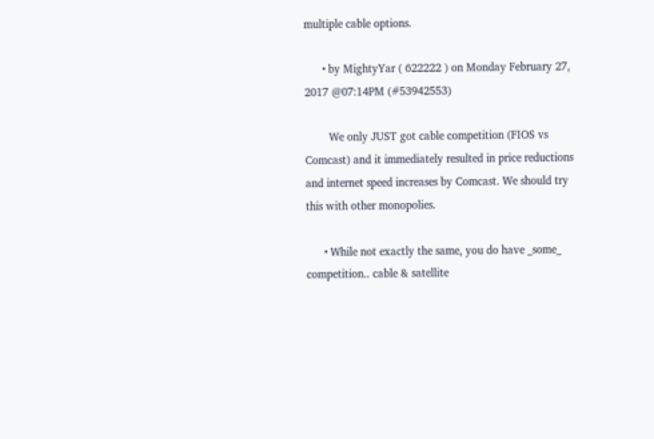multiple cable options.

      • by MightyYar ( 622222 ) on Monday February 27, 2017 @07:14PM (#53942553)

        We only JUST got cable competition (FIOS vs Comcast) and it immediately resulted in price reductions and internet speed increases by Comcast. We should try this with other monopolies.

      • While not exactly the same, you do have _some_ competition.. cable & satellite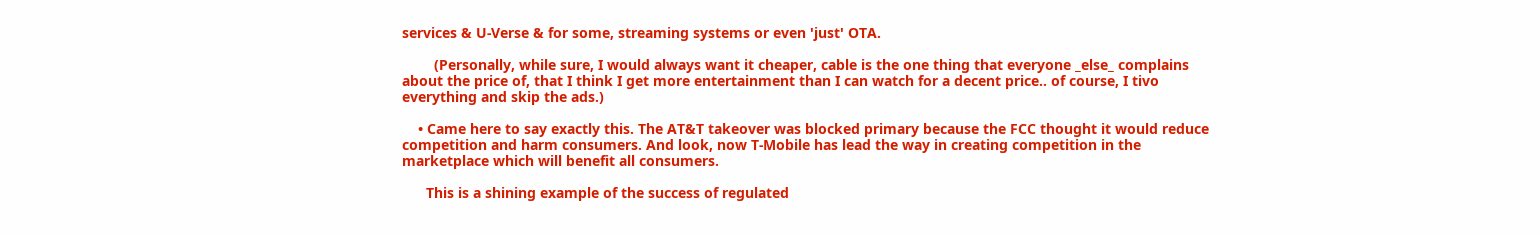services & U-Verse & for some, streaming systems or even 'just' OTA.

        (Personally, while sure, I would always want it cheaper, cable is the one thing that everyone _else_ complains about the price of, that I think I get more entertainment than I can watch for a decent price.. of course, I tivo everything and skip the ads.)

    • Came here to say exactly this. The AT&T takeover was blocked primary because the FCC thought it would reduce competition and harm consumers. And look, now T-Mobile has lead the way in creating competition in the marketplace which will benefit all consumers.

      This is a shining example of the success of regulated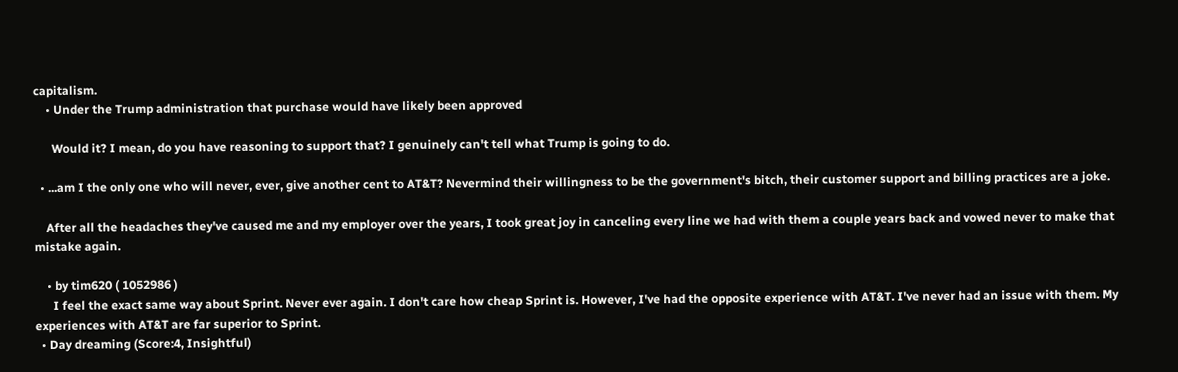capitalism.
    • Under the Trump administration that purchase would have likely been approved

      Would it? I mean, do you have reasoning to support that? I genuinely can't tell what Trump is going to do.

  • ...am I the only one who will never, ever, give another cent to AT&T? Nevermind their willingness to be the government's bitch, their customer support and billing practices are a joke.

    After all the headaches they've caused me and my employer over the years, I took great joy in canceling every line we had with them a couple years back and vowed never to make that mistake again.

    • by tim620 ( 1052986 )
      I feel the exact same way about Sprint. Never ever again. I don't care how cheap Sprint is. However, I've had the opposite experience with AT&T. I've never had an issue with them. My experiences with AT&T are far superior to Sprint.
  • Day dreaming (Score:4, Insightful)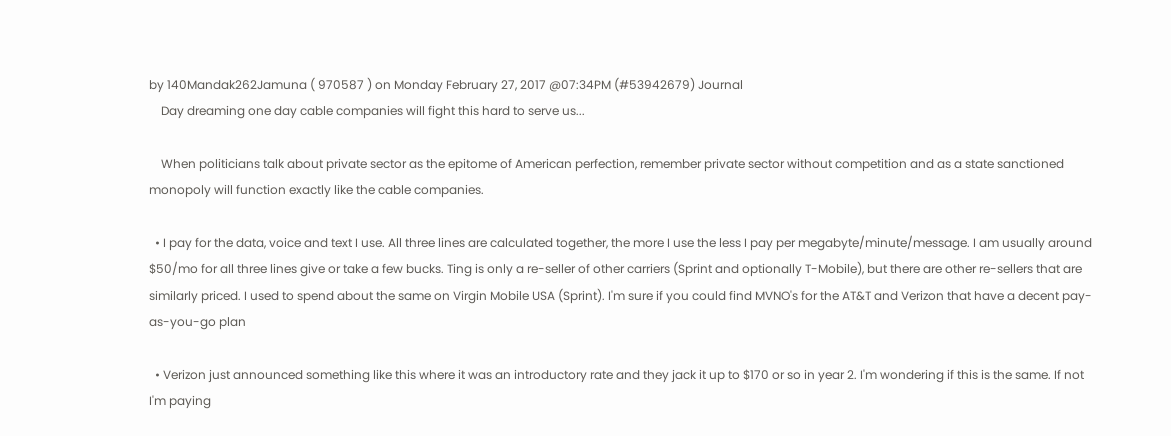by 140Mandak262Jamuna ( 970587 ) on Monday February 27, 2017 @07:34PM (#53942679) Journal
    Day dreaming one day cable companies will fight this hard to serve us...

    When politicians talk about private sector as the epitome of American perfection, remember private sector without competition and as a state sanctioned monopoly will function exactly like the cable companies.

  • I pay for the data, voice and text I use. All three lines are calculated together, the more I use the less I pay per megabyte/minute/message. I am usually around $50/mo for all three lines give or take a few bucks. Ting is only a re-seller of other carriers (Sprint and optionally T-Mobile), but there are other re-sellers that are similarly priced. I used to spend about the same on Virgin Mobile USA (Sprint). I'm sure if you could find MVNO's for the AT&T and Verizon that have a decent pay-as-you-go plan

  • Verizon just announced something like this where it was an introductory rate and they jack it up to $170 or so in year 2. I'm wondering if this is the same. If not I'm paying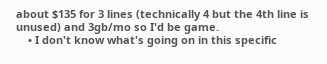about $135 for 3 lines (technically 4 but the 4th line is unused) and 3gb/mo so I'd be game.
    • I don't know what's going on in this specific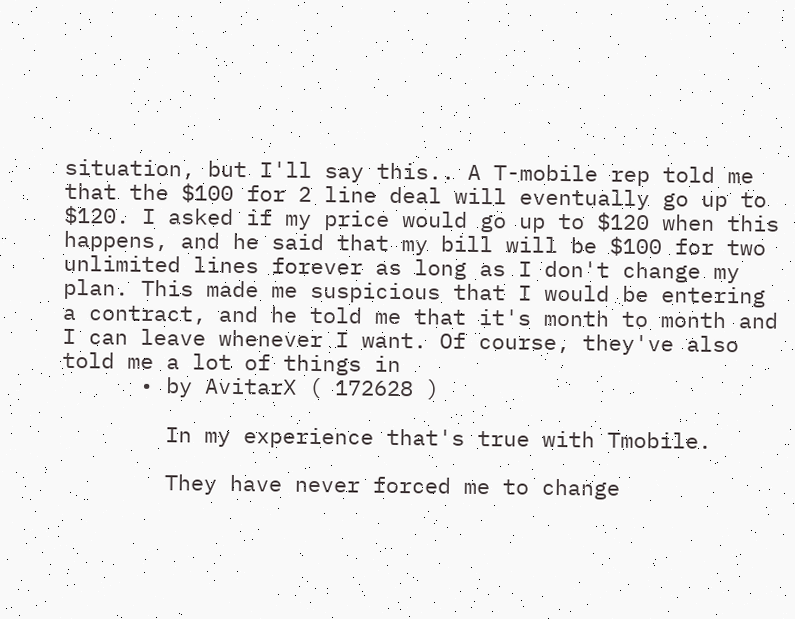situation, but I'll say this.. A T-mobile rep told me that the $100 for 2 line deal will eventually go up to $120. I asked if my price would go up to $120 when this happens, and he said that my bill will be $100 for two unlimited lines forever as long as I don't change my plan. This made me suspicious that I would be entering a contract, and he told me that it's month to month and I can leave whenever I want. Of course, they've also told me a lot of things in
      • by AvitarX ( 172628 )

        In my experience that's true with Tmobile.

        They have never forced me to change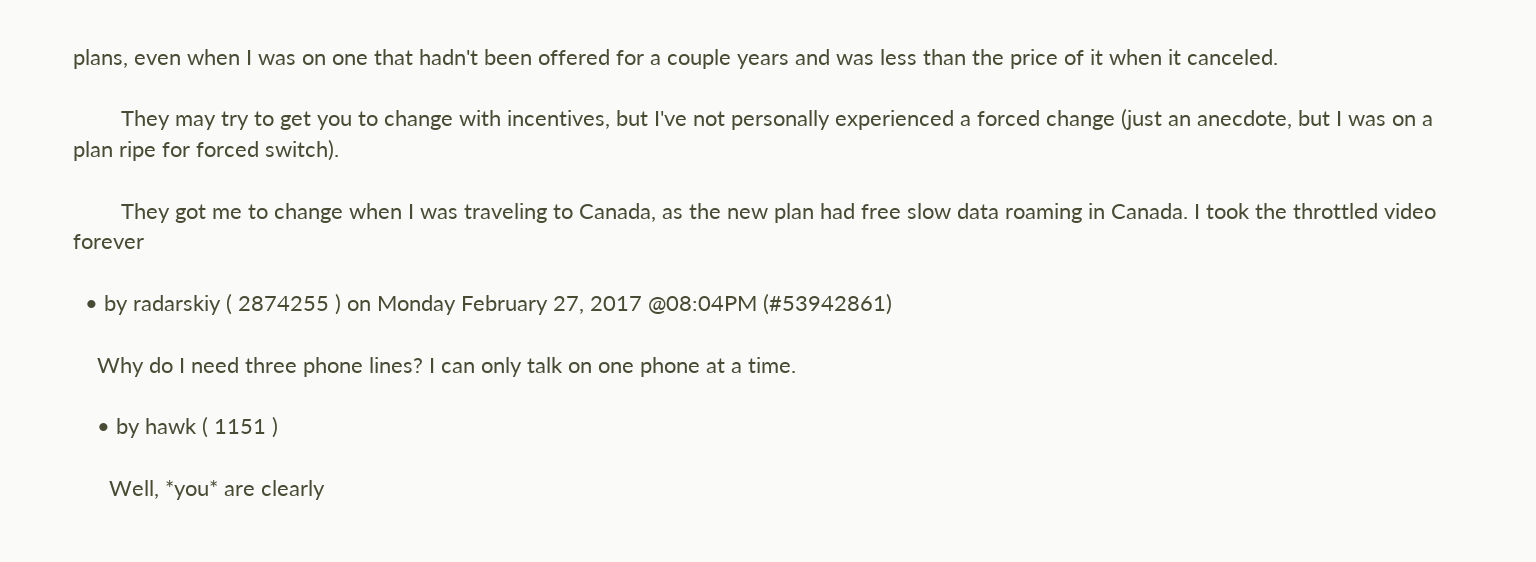plans, even when I was on one that hadn't been offered for a couple years and was less than the price of it when it canceled.

        They may try to get you to change with incentives, but I've not personally experienced a forced change (just an anecdote, but I was on a plan ripe for forced switch).

        They got me to change when I was traveling to Canada, as the new plan had free slow data roaming in Canada. I took the throttled video forever

  • by radarskiy ( 2874255 ) on Monday February 27, 2017 @08:04PM (#53942861)

    Why do I need three phone lines? I can only talk on one phone at a time.

    • by hawk ( 1151 )

      Well, *you* are clearly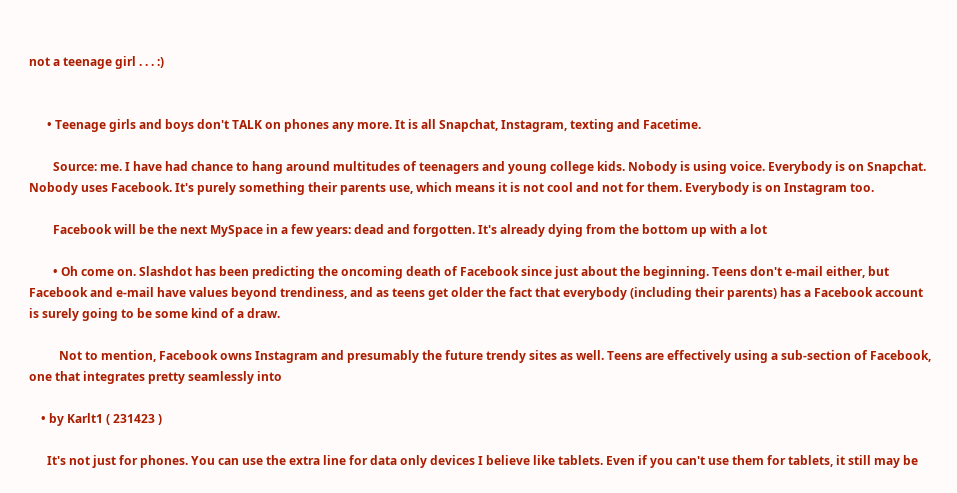not a teenage girl . . . :)


      • Teenage girls and boys don't TALK on phones any more. It is all Snapchat, Instagram, texting and Facetime.

        Source: me. I have had chance to hang around multitudes of teenagers and young college kids. Nobody is using voice. Everybody is on Snapchat. Nobody uses Facebook. It's purely something their parents use, which means it is not cool and not for them. Everybody is on Instagram too.

        Facebook will be the next MySpace in a few years: dead and forgotten. It's already dying from the bottom up with a lot

        • Oh come on. Slashdot has been predicting the oncoming death of Facebook since just about the beginning. Teens don't e-mail either, but Facebook and e-mail have values beyond trendiness, and as teens get older the fact that everybody (including their parents) has a Facebook account is surely going to be some kind of a draw.

          Not to mention, Facebook owns Instagram and presumably the future trendy sites as well. Teens are effectively using a sub-section of Facebook, one that integrates pretty seamlessly into

    • by Karlt1 ( 231423 )

      It's not just for phones. You can use the extra line for data only devices I believe like tablets. Even if you can't use them for tablets, it still may be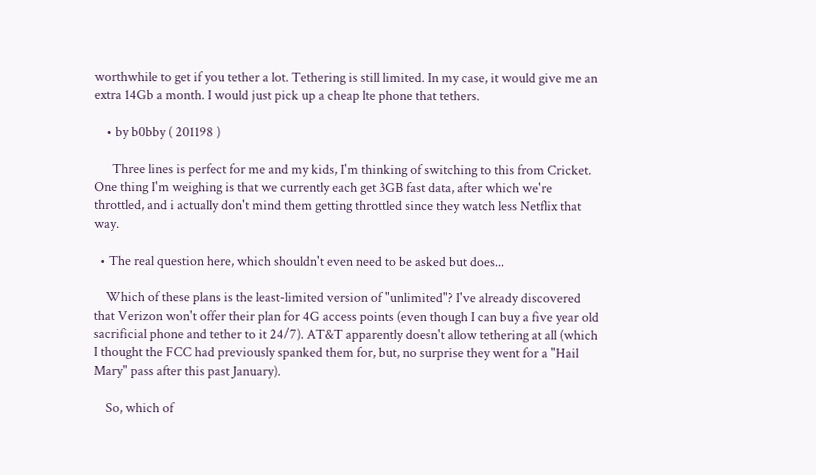worthwhile to get if you tether a lot. Tethering is still limited. In my case, it would give me an extra 14Gb a month. I would just pick up a cheap lte phone that tethers.

    • by b0bby ( 201198 )

      Three lines is perfect for me and my kids, I'm thinking of switching to this from Cricket. One thing I'm weighing is that we currently each get 3GB fast data, after which we're throttled, and i actually don't mind them getting throttled since they watch less Netflix that way.

  • The real question here, which shouldn't even need to be asked but does...

    Which of these plans is the least-limited version of "unlimited"? I've already discovered that Verizon won't offer their plan for 4G access points (even though I can buy a five year old sacrificial phone and tether to it 24/7). AT&T apparently doesn't allow tethering at all (which I thought the FCC had previously spanked them for, but, no surprise they went for a "Hail Mary" pass after this past January).

    So, which of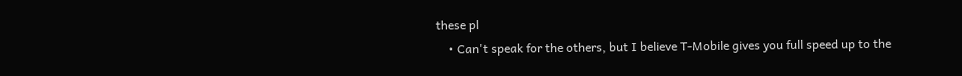these pl
    • Can't speak for the others, but I believe T-Mobile gives you full speed up to the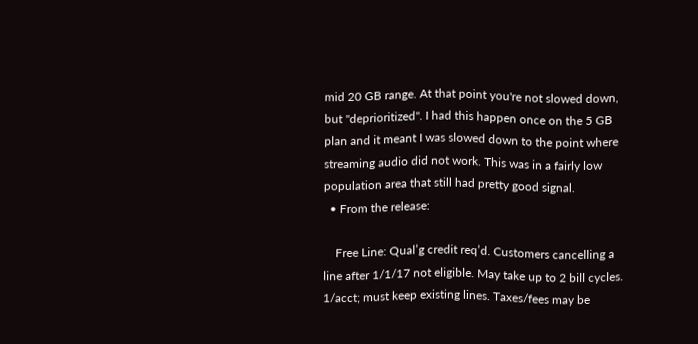mid 20 GB range. At that point you're not slowed down, but "deprioritized". I had this happen once on the 5 GB plan and it meant I was slowed down to the point where streaming audio did not work. This was in a fairly low population area that still had pretty good signal.
  • From the release:

    Free Line: Qual’g credit req’d. Customers cancelling a line after 1/1/17 not eligible. May take up to 2 bill cycles. 1/acct; must keep existing lines. Taxes/fees may be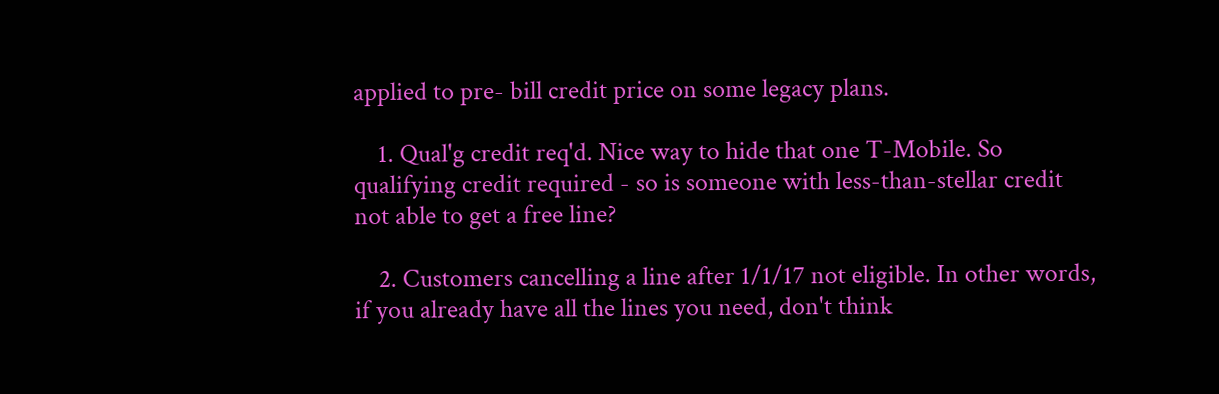applied to pre- bill credit price on some legacy plans.

    1. Qual'g credit req'd. Nice way to hide that one T-Mobile. So qualifying credit required - so is someone with less-than-stellar credit not able to get a free line?

    2. Customers cancelling a line after 1/1/17 not eligible. In other words, if you already have all the lines you need, don't think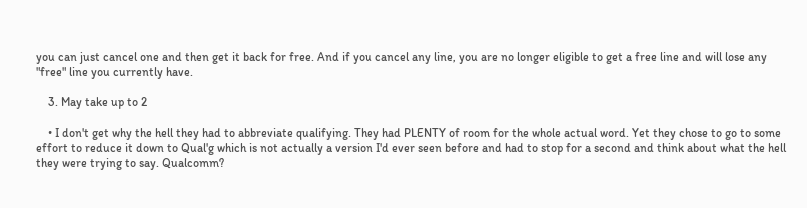you can just cancel one and then get it back for free. And if you cancel any line, you are no longer eligible to get a free line and will lose any "free" line you currently have.

    3. May take up to 2

    • I don't get why the hell they had to abbreviate qualifying. They had PLENTY of room for the whole actual word. Yet they chose to go to some effort to reduce it down to Qual'g which is not actually a version I'd ever seen before and had to stop for a second and think about what the hell they were trying to say. Qualcomm?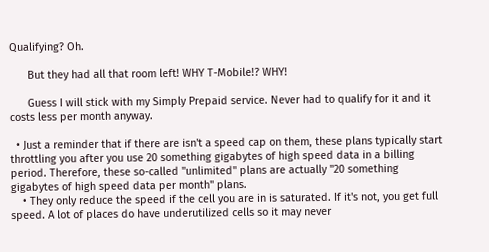Qualifying? Oh.

      But they had all that room left! WHY T-Mobile!? WHY!

      Guess I will stick with my Simply Prepaid service. Never had to qualify for it and it costs less per month anyway.

  • Just a reminder that if there are isn't a speed cap on them, these plans typically start throttling you after you use 20 something gigabytes of high speed data in a billing period. Therefore, these so-called "unlimited" plans are actually "20 something gigabytes of high speed data per month" plans.
    • They only reduce the speed if the cell you are in is saturated. If it's not, you get full speed. A lot of places do have underutilized cells so it may never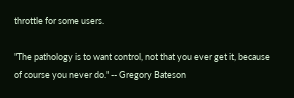throttle for some users.

"The pathology is to want control, not that you ever get it, because of course you never do." -- Gregory Bateson